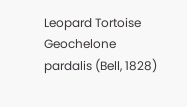Leopard Tortoise
Geochelone pardalis (Bell, 1828)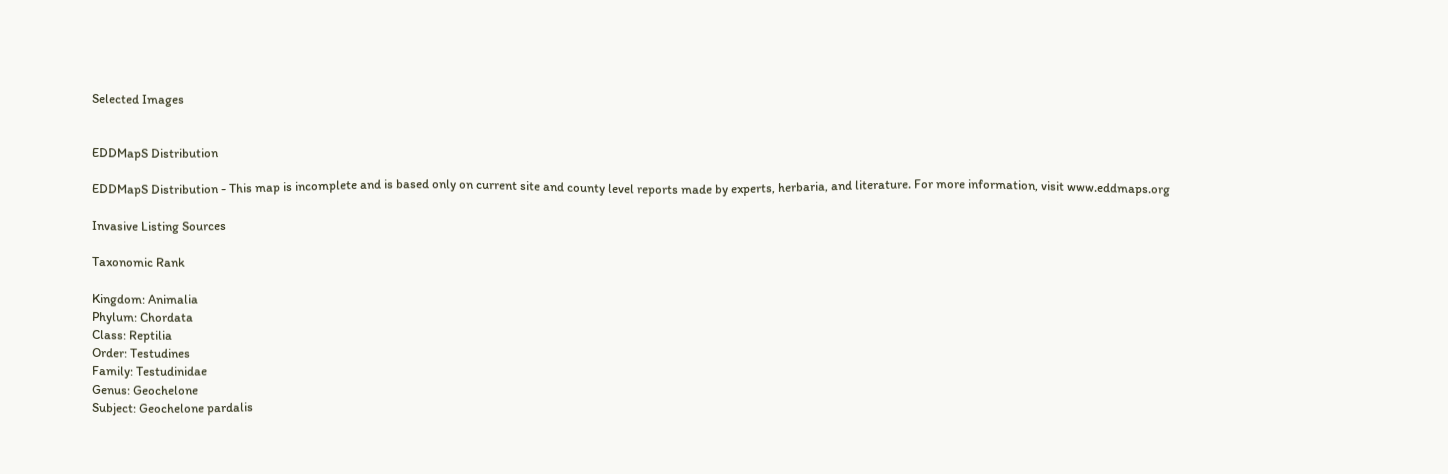Selected Images


EDDMapS Distribution

EDDMapS Distribution - This map is incomplete and is based only on current site and county level reports made by experts, herbaria, and literature. For more information, visit www.eddmaps.org

Invasive Listing Sources

Taxonomic Rank

Kingdom: Animalia
Phylum: Chordata
Class: Reptilia
Order: Testudines
Family: Testudinidae
Genus: Geochelone
Subject: Geochelone pardalis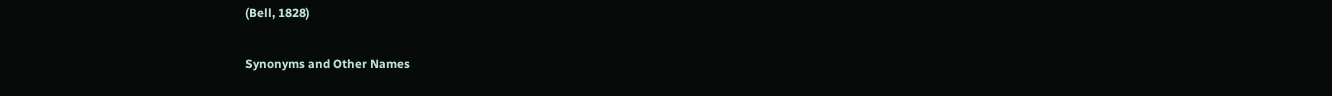(Bell, 1828)

Synonyms and Other Names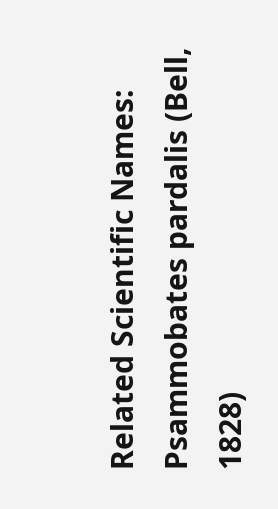Related Scientific Names:
Psammobates pardalis (Bell, 1828)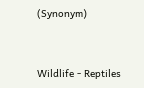(Synonym)


Wildlife - Reptiles